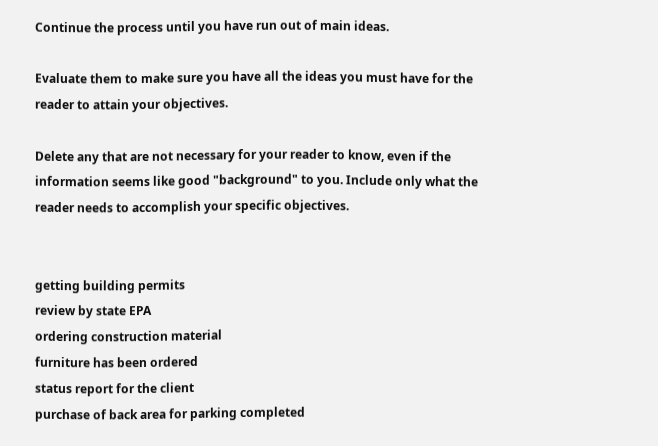Continue the process until you have run out of main ideas.

Evaluate them to make sure you have all the ideas you must have for the reader to attain your objectives.

Delete any that are not necessary for your reader to know, even if the information seems like good "background" to you. Include only what the reader needs to accomplish your specific objectives.


getting building permits
review by state EPA
ordering construction material
furniture has been ordered
status report for the client
purchase of back area for parking completed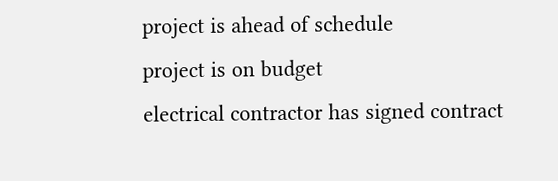project is ahead of schedule
project is on budget
electrical contractor has signed contract